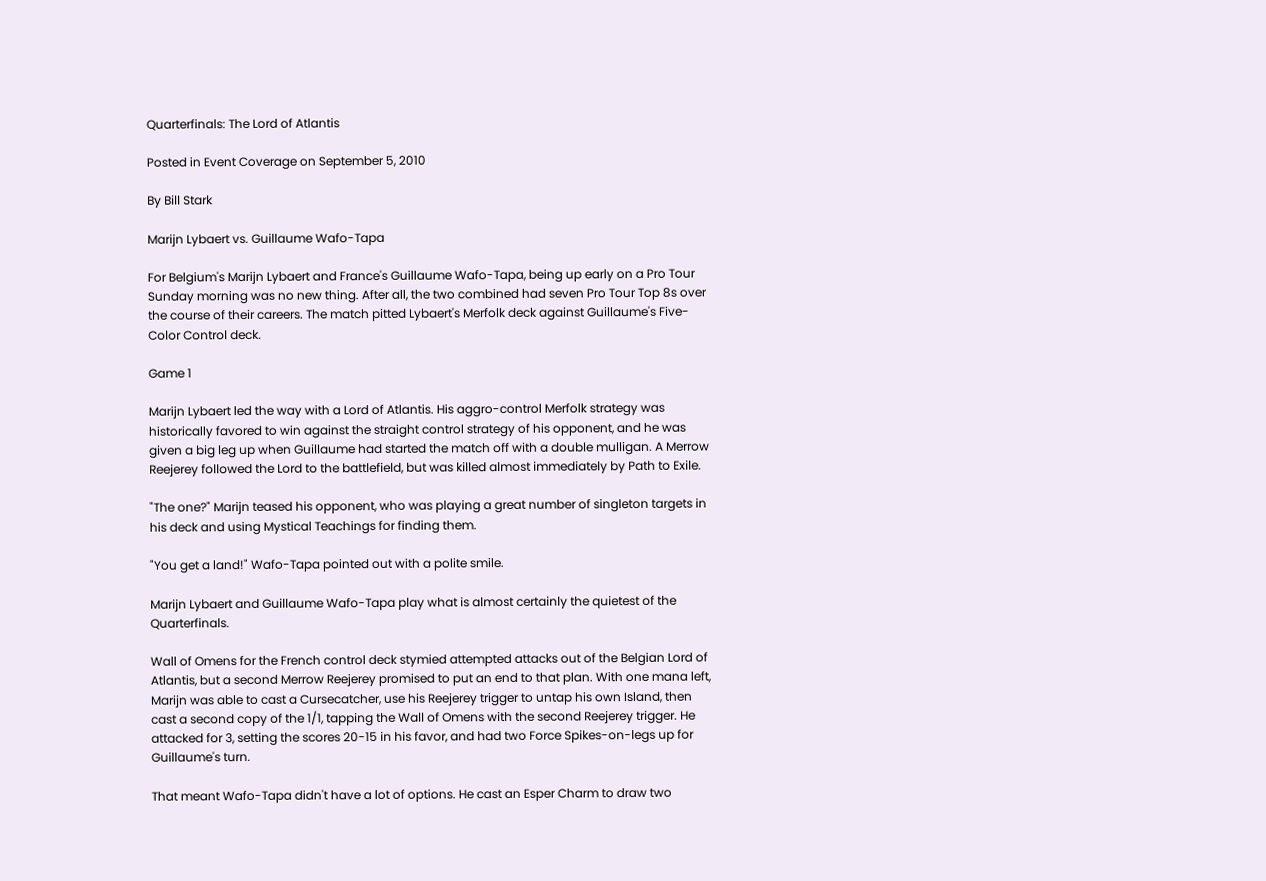Quarterfinals: The Lord of Atlantis

Posted in Event Coverage on September 5, 2010

By Bill Stark

Marijn Lybaert vs. Guillaume Wafo-Tapa

For Belgium's Marijn Lybaert and France's Guillaume Wafo-Tapa, being up early on a Pro Tour Sunday morning was no new thing. After all, the two combined had seven Pro Tour Top 8s over the course of their careers. The match pitted Lybaert's Merfolk deck against Guillaume's Five-Color Control deck.

Game 1

Marijn Lybaert led the way with a Lord of Atlantis. His aggro-control Merfolk strategy was historically favored to win against the straight control strategy of his opponent, and he was given a big leg up when Guillaume had started the match off with a double mulligan. A Merrow Reejerey followed the Lord to the battlefield, but was killed almost immediately by Path to Exile.

"The one?" Marijn teased his opponent, who was playing a great number of singleton targets in his deck and using Mystical Teachings for finding them.

"You get a land!" Wafo-Tapa pointed out with a polite smile.

Marijn Lybaert and Guillaume Wafo-Tapa play what is almost certainly the quietest of the Quarterfinals.

Wall of Omens for the French control deck stymied attempted attacks out of the Belgian Lord of Atlantis, but a second Merrow Reejerey promised to put an end to that plan. With one mana left, Marijn was able to cast a Cursecatcher, use his Reejerey trigger to untap his own Island, then cast a second copy of the 1/1, tapping the Wall of Omens with the second Reejerey trigger. He attacked for 3, setting the scores 20-15 in his favor, and had two Force Spikes-on-legs up for Guillaume's turn.

That meant Wafo-Tapa didn't have a lot of options. He cast an Esper Charm to draw two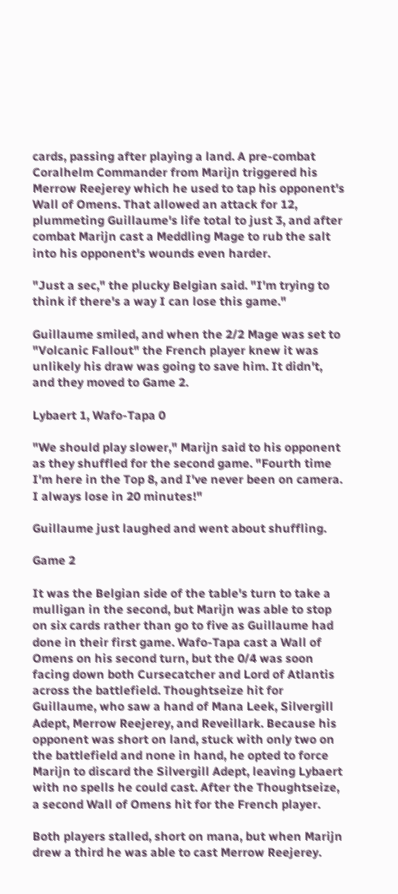cards, passing after playing a land. A pre-combat Coralhelm Commander from Marijn triggered his Merrow Reejerey which he used to tap his opponent's Wall of Omens. That allowed an attack for 12, plummeting Guillaume's life total to just 3, and after combat Marijn cast a Meddling Mage to rub the salt into his opponent's wounds even harder.

"Just a sec," the plucky Belgian said. "I'm trying to think if there's a way I can lose this game."

Guillaume smiled, and when the 2/2 Mage was set to "Volcanic Fallout" the French player knew it was unlikely his draw was going to save him. It didn't, and they moved to Game 2.

Lybaert 1, Wafo-Tapa 0

"We should play slower," Marijn said to his opponent as they shuffled for the second game. "Fourth time I'm here in the Top 8, and I've never been on camera. I always lose in 20 minutes!"

Guillaume just laughed and went about shuffling.

Game 2

It was the Belgian side of the table's turn to take a mulligan in the second, but Marijn was able to stop on six cards rather than go to five as Guillaume had done in their first game. Wafo-Tapa cast a Wall of Omens on his second turn, but the 0/4 was soon facing down both Cursecatcher and Lord of Atlantis across the battlefield. Thoughtseize hit for Guillaume, who saw a hand of Mana Leek, Silvergill Adept, Merrow Reejerey, and Reveillark. Because his opponent was short on land, stuck with only two on the battlefield and none in hand, he opted to force Marijn to discard the Silvergill Adept, leaving Lybaert with no spells he could cast. After the Thoughtseize, a second Wall of Omens hit for the French player.

Both players stalled, short on mana, but when Marijn drew a third he was able to cast Merrow Reejerey.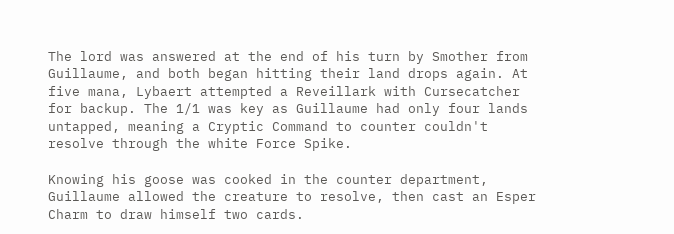The lord was answered at the end of his turn by Smother from Guillaume, and both began hitting their land drops again. At five mana, Lybaert attempted a Reveillark with Cursecatcher for backup. The 1/1 was key as Guillaume had only four lands untapped, meaning a Cryptic Command to counter couldn't resolve through the white Force Spike.

Knowing his goose was cooked in the counter department, Guillaume allowed the creature to resolve, then cast an Esper Charm to draw himself two cards.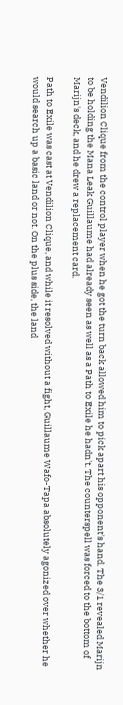Vendilion Clique from the control player when he got the turn back allowed him to pick apart his opponent's hand. The 3/1 revealed Marijn to be holding the Mana Leak Guillaume had already seen as well as a Path to Exile he hadn't. The counterspell was forced to the bottom of Marijn's deck, and he drew a replacement card.

Path to Exile was cast at Vendilion Clique, and while it resolved without a fight, Guillaume Wafo-Tapa absolutely agonized over whether he would search up a basic land or not. On the plus side, the land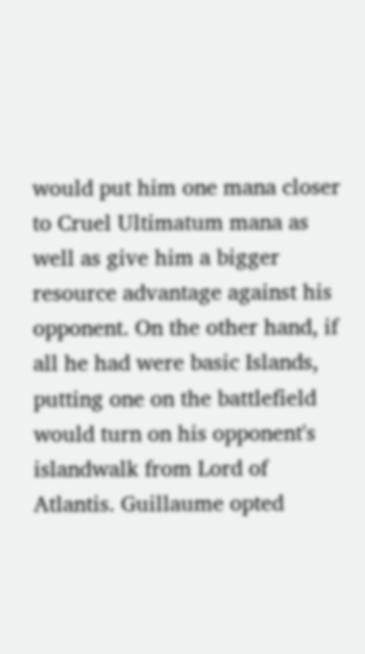would put him one mana closer to Cruel Ultimatum mana as well as give him a bigger resource advantage against his opponent. On the other hand, if all he had were basic Islands, putting one on the battlefield would turn on his opponent's islandwalk from Lord of Atlantis. Guillaume opted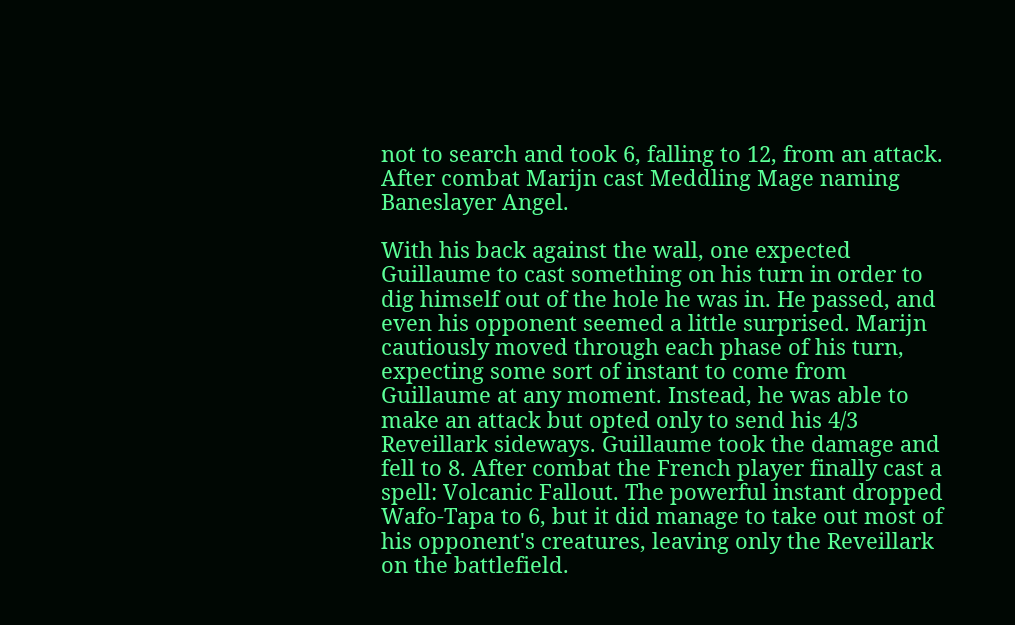not to search and took 6, falling to 12, from an attack. After combat Marijn cast Meddling Mage naming Baneslayer Angel.

With his back against the wall, one expected Guillaume to cast something on his turn in order to dig himself out of the hole he was in. He passed, and even his opponent seemed a little surprised. Marijn cautiously moved through each phase of his turn, expecting some sort of instant to come from Guillaume at any moment. Instead, he was able to make an attack but opted only to send his 4/3 Reveillark sideways. Guillaume took the damage and fell to 8. After combat the French player finally cast a spell: Volcanic Fallout. The powerful instant dropped Wafo-Tapa to 6, but it did manage to take out most of his opponent's creatures, leaving only the Reveillark on the battlefield.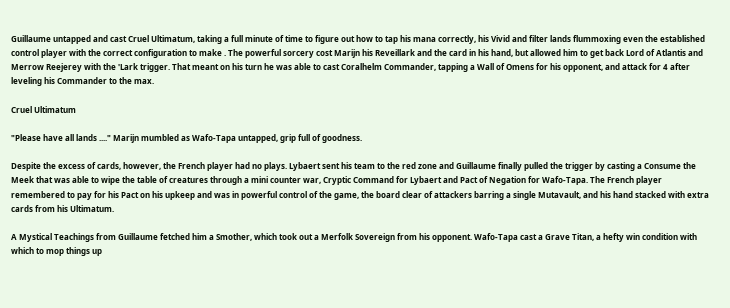Guillaume untapped and cast Cruel Ultimatum, taking a full minute of time to figure out how to tap his mana correctly, his Vivid and filter lands flummoxing even the established control player with the correct configuration to make . The powerful sorcery cost Marijn his Reveillark and the card in his hand, but allowed him to get back Lord of Atlantis and Merrow Reejerey with the 'Lark trigger. That meant on his turn he was able to cast Coralhelm Commander, tapping a Wall of Omens for his opponent, and attack for 4 after leveling his Commander to the max.

Cruel Ultimatum

"Please have all lands ...." Marijn mumbled as Wafo-Tapa untapped, grip full of goodness.

Despite the excess of cards, however, the French player had no plays. Lybaert sent his team to the red zone and Guillaume finally pulled the trigger by casting a Consume the Meek that was able to wipe the table of creatures through a mini counter war, Cryptic Command for Lybaert and Pact of Negation for Wafo-Tapa. The French player remembered to pay for his Pact on his upkeep and was in powerful control of the game, the board clear of attackers barring a single Mutavault, and his hand stacked with extra cards from his Ultimatum.

A Mystical Teachings from Guillaume fetched him a Smother, which took out a Merfolk Sovereign from his opponent. Wafo-Tapa cast a Grave Titan, a hefty win condition with which to mop things up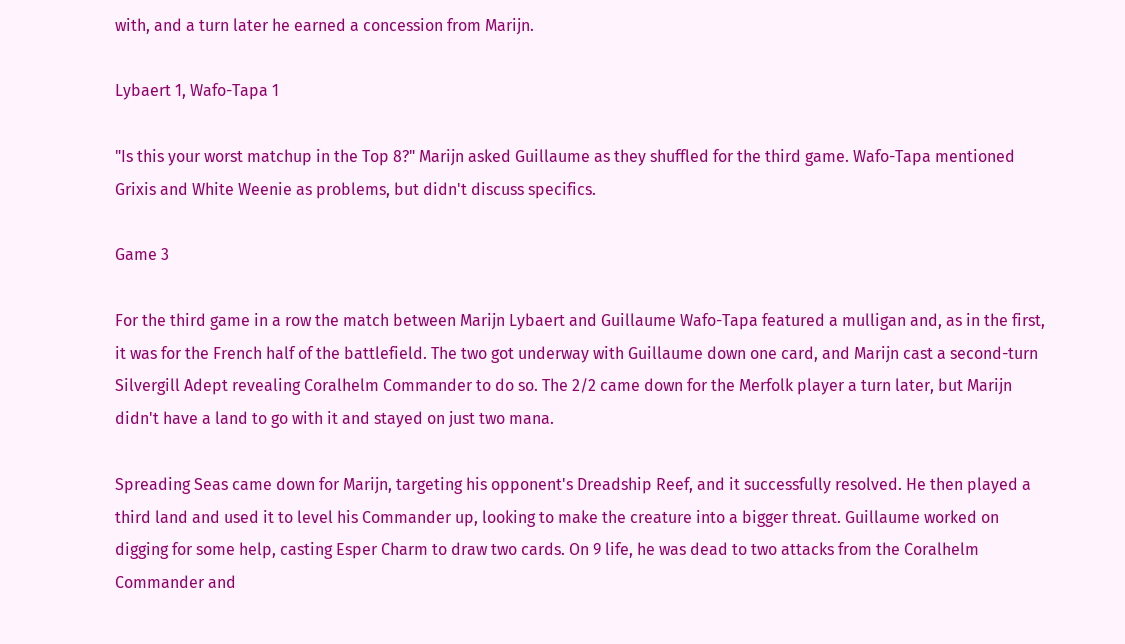with, and a turn later he earned a concession from Marijn.

Lybaert 1, Wafo-Tapa 1

"Is this your worst matchup in the Top 8?" Marijn asked Guillaume as they shuffled for the third game. Wafo-Tapa mentioned Grixis and White Weenie as problems, but didn't discuss specifics.

Game 3

For the third game in a row the match between Marijn Lybaert and Guillaume Wafo-Tapa featured a mulligan and, as in the first, it was for the French half of the battlefield. The two got underway with Guillaume down one card, and Marijn cast a second-turn Silvergill Adept revealing Coralhelm Commander to do so. The 2/2 came down for the Merfolk player a turn later, but Marijn didn't have a land to go with it and stayed on just two mana.

Spreading Seas came down for Marijn, targeting his opponent's Dreadship Reef, and it successfully resolved. He then played a third land and used it to level his Commander up, looking to make the creature into a bigger threat. Guillaume worked on digging for some help, casting Esper Charm to draw two cards. On 9 life, he was dead to two attacks from the Coralhelm Commander and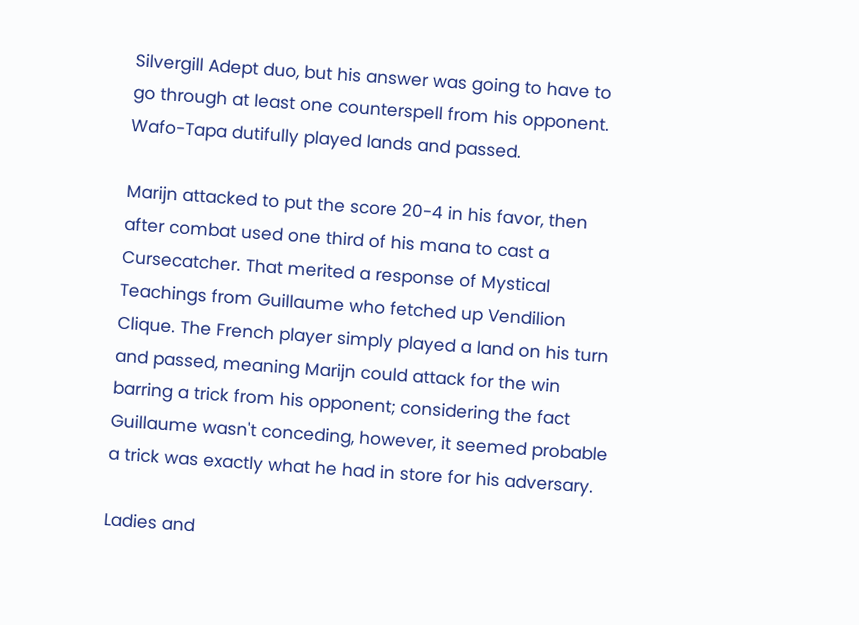Silvergill Adept duo, but his answer was going to have to go through at least one counterspell from his opponent. Wafo-Tapa dutifully played lands and passed.

Marijn attacked to put the score 20-4 in his favor, then after combat used one third of his mana to cast a Cursecatcher. That merited a response of Mystical Teachings from Guillaume who fetched up Vendilion Clique. The French player simply played a land on his turn and passed, meaning Marijn could attack for the win barring a trick from his opponent; considering the fact Guillaume wasn't conceding, however, it seemed probable a trick was exactly what he had in store for his adversary.

Ladies and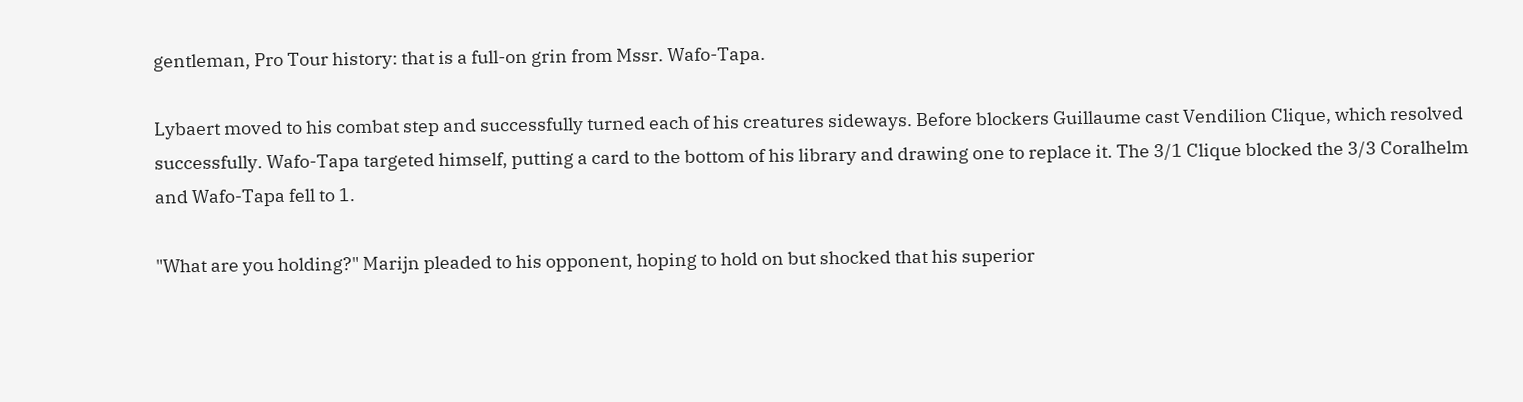gentleman, Pro Tour history: that is a full-on grin from Mssr. Wafo-Tapa.

Lybaert moved to his combat step and successfully turned each of his creatures sideways. Before blockers Guillaume cast Vendilion Clique, which resolved successfully. Wafo-Tapa targeted himself, putting a card to the bottom of his library and drawing one to replace it. The 3/1 Clique blocked the 3/3 Coralhelm and Wafo-Tapa fell to 1.

"What are you holding?" Marijn pleaded to his opponent, hoping to hold on but shocked that his superior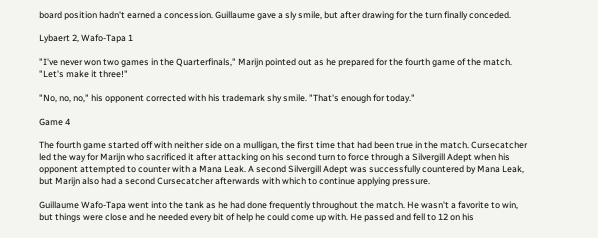board position hadn't earned a concession. Guillaume gave a sly smile, but after drawing for the turn finally conceded.

Lybaert 2, Wafo-Tapa 1

"I've never won two games in the Quarterfinals," Marijn pointed out as he prepared for the fourth game of the match. "Let's make it three!"

"No, no, no," his opponent corrected with his trademark shy smile. "That's enough for today."

Game 4

The fourth game started off with neither side on a mulligan, the first time that had been true in the match. Cursecatcher led the way for Marijn who sacrificed it after attacking on his second turn to force through a Silvergill Adept when his opponent attempted to counter with a Mana Leak. A second Silvergill Adept was successfully countered by Mana Leak, but Marijn also had a second Cursecatcher afterwards with which to continue applying pressure.

Guillaume Wafo-Tapa went into the tank as he had done frequently throughout the match. He wasn't a favorite to win, but things were close and he needed every bit of help he could come up with. He passed and fell to 12 on his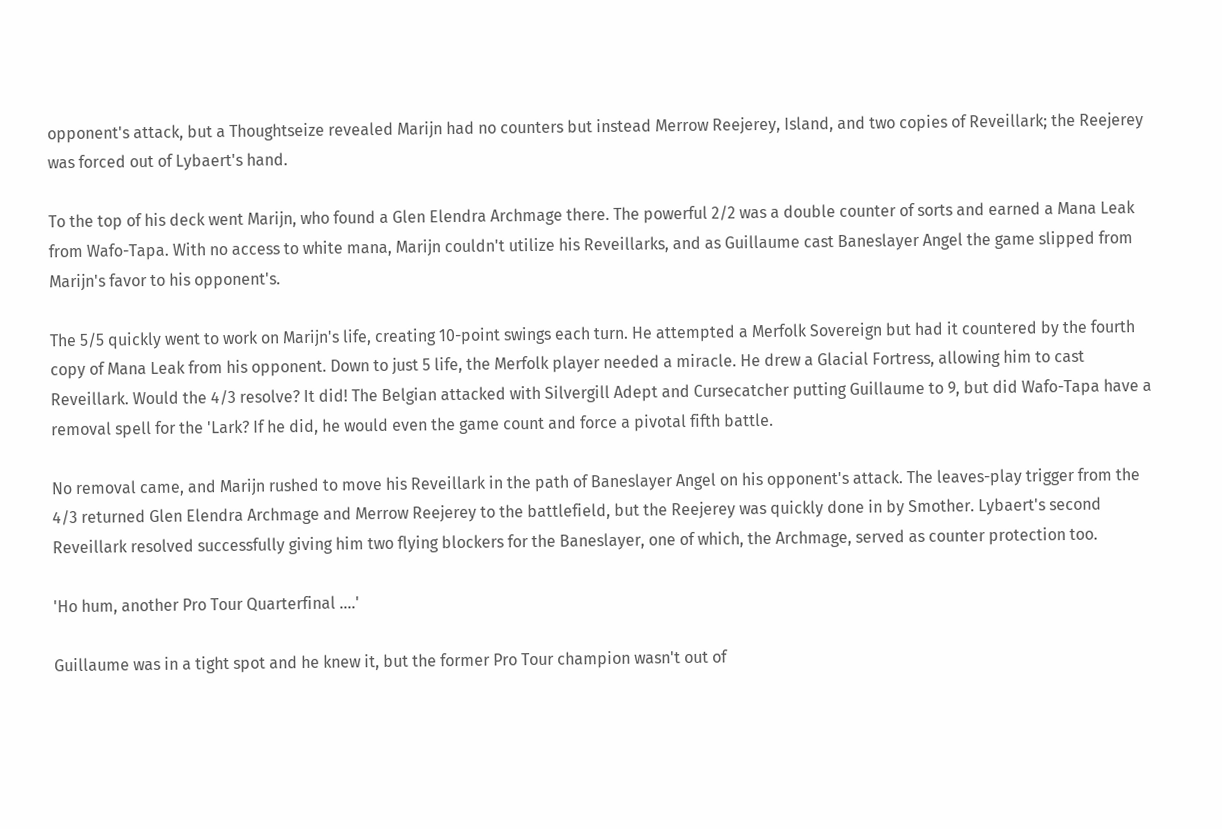opponent's attack, but a Thoughtseize revealed Marijn had no counters but instead Merrow Reejerey, Island, and two copies of Reveillark; the Reejerey was forced out of Lybaert's hand.

To the top of his deck went Marijn, who found a Glen Elendra Archmage there. The powerful 2/2 was a double counter of sorts and earned a Mana Leak from Wafo-Tapa. With no access to white mana, Marijn couldn't utilize his Reveillarks, and as Guillaume cast Baneslayer Angel the game slipped from Marijn's favor to his opponent's.

The 5/5 quickly went to work on Marijn's life, creating 10-point swings each turn. He attempted a Merfolk Sovereign but had it countered by the fourth copy of Mana Leak from his opponent. Down to just 5 life, the Merfolk player needed a miracle. He drew a Glacial Fortress, allowing him to cast Reveillark. Would the 4/3 resolve? It did! The Belgian attacked with Silvergill Adept and Cursecatcher putting Guillaume to 9, but did Wafo-Tapa have a removal spell for the 'Lark? If he did, he would even the game count and force a pivotal fifth battle.

No removal came, and Marijn rushed to move his Reveillark in the path of Baneslayer Angel on his opponent's attack. The leaves-play trigger from the 4/3 returned Glen Elendra Archmage and Merrow Reejerey to the battlefield, but the Reejerey was quickly done in by Smother. Lybaert's second Reveillark resolved successfully giving him two flying blockers for the Baneslayer, one of which, the Archmage, served as counter protection too.

'Ho hum, another Pro Tour Quarterfinal ....'

Guillaume was in a tight spot and he knew it, but the former Pro Tour champion wasn't out of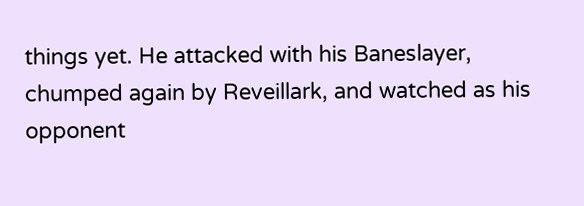things yet. He attacked with his Baneslayer, chumped again by Reveillark, and watched as his opponent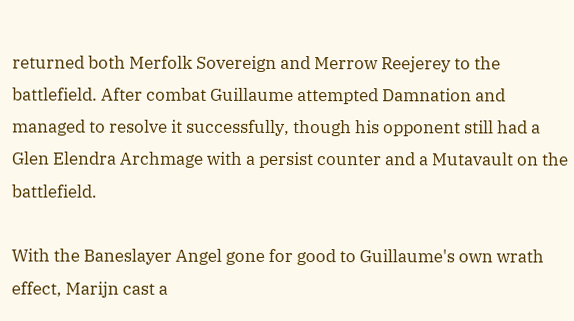returned both Merfolk Sovereign and Merrow Reejerey to the battlefield. After combat Guillaume attempted Damnation and managed to resolve it successfully, though his opponent still had a Glen Elendra Archmage with a persist counter and a Mutavault on the battlefield.

With the Baneslayer Angel gone for good to Guillaume's own wrath effect, Marijn cast a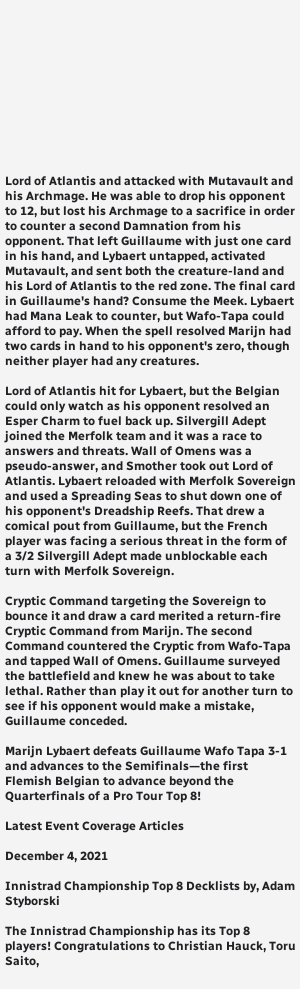Lord of Atlantis and attacked with Mutavault and his Archmage. He was able to drop his opponent to 12, but lost his Archmage to a sacrifice in order to counter a second Damnation from his opponent. That left Guillaume with just one card in his hand, and Lybaert untapped, activated Mutavault, and sent both the creature-land and his Lord of Atlantis to the red zone. The final card in Guillaume's hand? Consume the Meek. Lybaert had Mana Leak to counter, but Wafo-Tapa could afford to pay. When the spell resolved Marijn had two cards in hand to his opponent's zero, though neither player had any creatures.

Lord of Atlantis hit for Lybaert, but the Belgian could only watch as his opponent resolved an Esper Charm to fuel back up. Silvergill Adept joined the Merfolk team and it was a race to answers and threats. Wall of Omens was a pseudo-answer, and Smother took out Lord of Atlantis. Lybaert reloaded with Merfolk Sovereign and used a Spreading Seas to shut down one of his opponent's Dreadship Reefs. That drew a comical pout from Guillaume, but the French player was facing a serious threat in the form of a 3/2 Silvergill Adept made unblockable each turn with Merfolk Sovereign.

Cryptic Command targeting the Sovereign to bounce it and draw a card merited a return-fire Cryptic Command from Marijn. The second Command countered the Cryptic from Wafo-Tapa and tapped Wall of Omens. Guillaume surveyed the battlefield and knew he was about to take lethal. Rather than play it out for another turn to see if his opponent would make a mistake, Guillaume conceded.

Marijn Lybaert defeats Guillaume Wafo Tapa 3-1 and advances to the Semifinals—the first Flemish Belgian to advance beyond the Quarterfinals of a Pro Tour Top 8!

Latest Event Coverage Articles

December 4, 2021

Innistrad Championship Top 8 Decklists by, Adam Styborski

The Innistrad Championship has its Top 8 players! Congratulations to Christian Hauck, Toru Saito,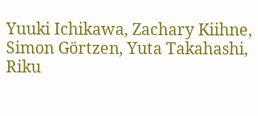Yuuki Ichikawa, Zachary Kiihne, Simon Görtzen, Yuta Takahashi, Riku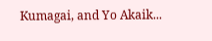Kumagai, and Yo Akaik...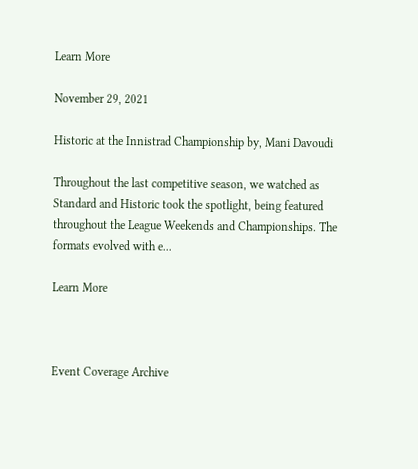Learn More

November 29, 2021

Historic at the Innistrad Championship by, Mani Davoudi

Throughout the last competitive season, we watched as Standard and Historic took the spotlight, being featured throughout the League Weekends and Championships. The formats evolved with e...

Learn More



Event Coverage Archive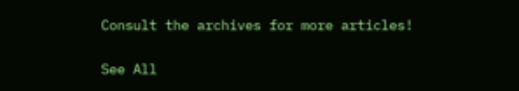Consult the archives for more articles!

See All